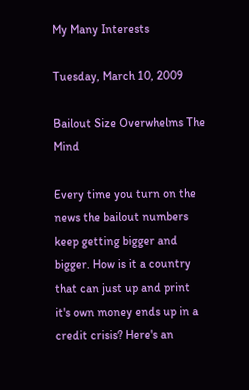My Many Interests

Tuesday, March 10, 2009

Bailout Size Overwhelms The Mind

Every time you turn on the news the bailout numbers keep getting bigger and bigger. How is it a country that can just up and print it's own money ends up in a credit crisis? Here's an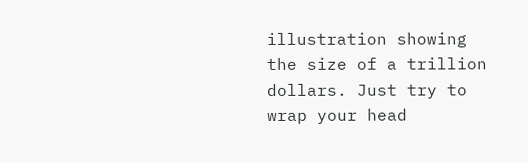illustration showing the size of a trillion dollars. Just try to wrap your head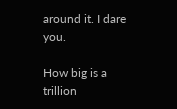around it. I dare you.

How big is a trillion